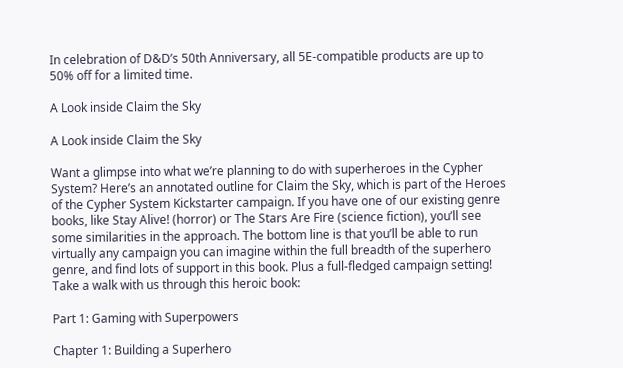In celebration of D&D’s 50th Anniversary, all 5E-compatible products are up to 50% off for a limited time.

A Look inside Claim the Sky

A Look inside Claim the Sky

Want a glimpse into what we’re planning to do with superheroes in the Cypher System? Here’s an annotated outline for Claim the Sky, which is part of the Heroes of the Cypher System Kickstarter campaign. If you have one of our existing genre books, like Stay Alive! (horror) or The Stars Are Fire (science fiction), you’ll see some similarities in the approach. The bottom line is that you’ll be able to run virtually any campaign you can imagine within the full breadth of the superhero genre, and find lots of support in this book. Plus a full-fledged campaign setting! Take a walk with us through this heroic book:

Part 1: Gaming with Superpowers

Chapter 1: Building a Superhero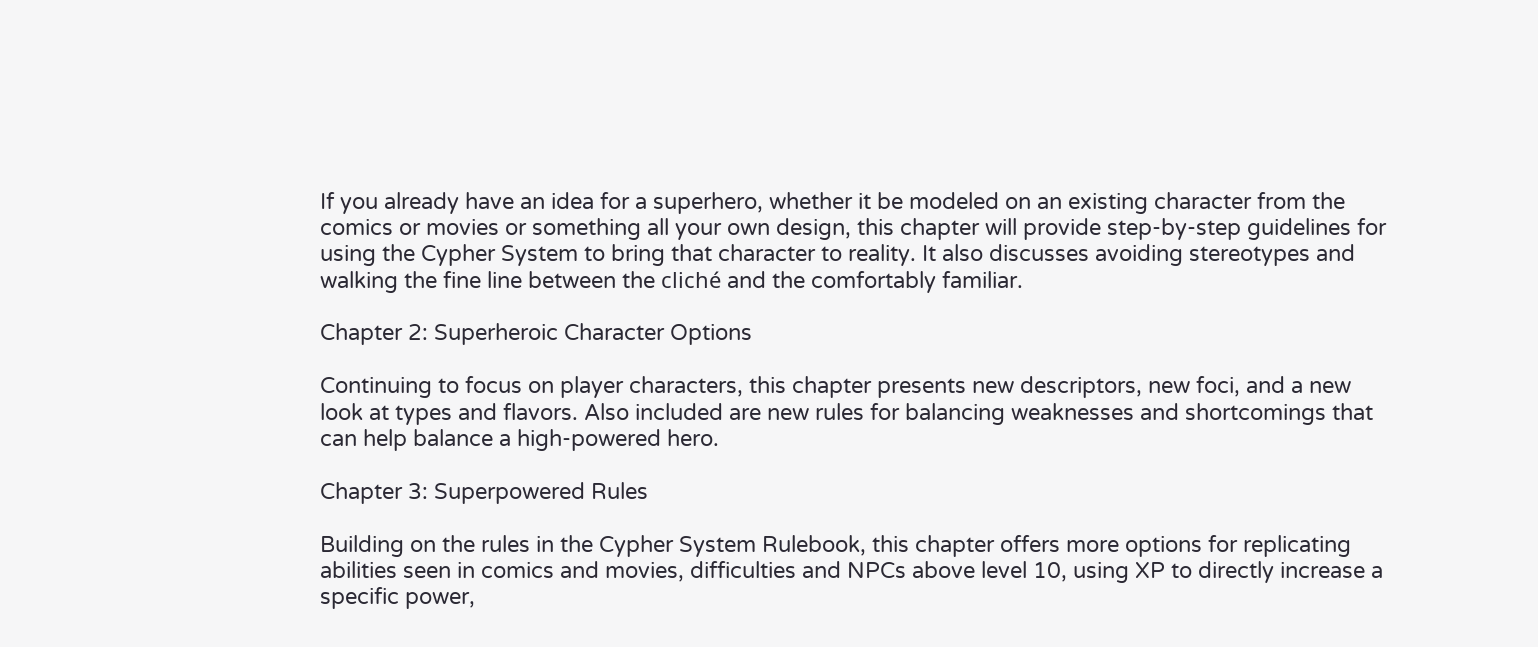If you already have an idea for a superhero, whether it be modeled on an existing character from the comics or movies or something all your own design, this chapter will provide step-by-step guidelines for using the Cypher System to bring that character to reality. It also discusses avoiding stereotypes and walking the fine line between the cliché and the comfortably familiar.

Chapter 2: Superheroic Character Options

Continuing to focus on player characters, this chapter presents new descriptors, new foci, and a new look at types and flavors. Also included are new rules for balancing weaknesses and shortcomings that can help balance a high-powered hero.

Chapter 3: Superpowered Rules

Building on the rules in the Cypher System Rulebook, this chapter offers more options for replicating abilities seen in comics and movies, difficulties and NPCs above level 10, using XP to directly increase a specific power,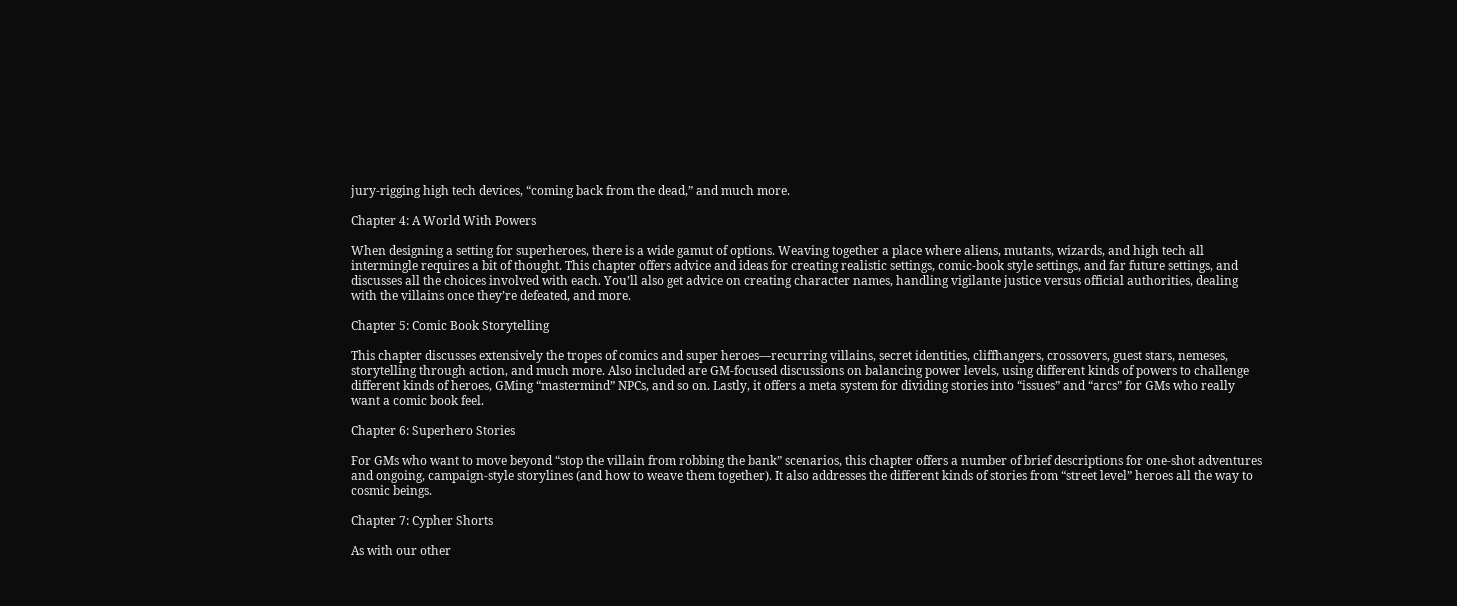jury-rigging high tech devices, “coming back from the dead,” and much more.

Chapter 4: A World With Powers

When designing a setting for superheroes, there is a wide gamut of options. Weaving together a place where aliens, mutants, wizards, and high tech all intermingle requires a bit of thought. This chapter offers advice and ideas for creating realistic settings, comic-book style settings, and far future settings, and discusses all the choices involved with each. You’ll also get advice on creating character names, handling vigilante justice versus official authorities, dealing with the villains once they’re defeated, and more.

Chapter 5: Comic Book Storytelling

This chapter discusses extensively the tropes of comics and super heroes—recurring villains, secret identities, cliffhangers, crossovers, guest stars, nemeses, storytelling through action, and much more. Also included are GM-focused discussions on balancing power levels, using different kinds of powers to challenge different kinds of heroes, GMing “mastermind” NPCs, and so on. Lastly, it offers a meta system for dividing stories into “issues” and “arcs” for GMs who really want a comic book feel.

Chapter 6: Superhero Stories

For GMs who want to move beyond “stop the villain from robbing the bank” scenarios, this chapter offers a number of brief descriptions for one-shot adventures and ongoing, campaign-style storylines (and how to weave them together). It also addresses the different kinds of stories from “street level” heroes all the way to cosmic beings.

Chapter 7: Cypher Shorts

As with our other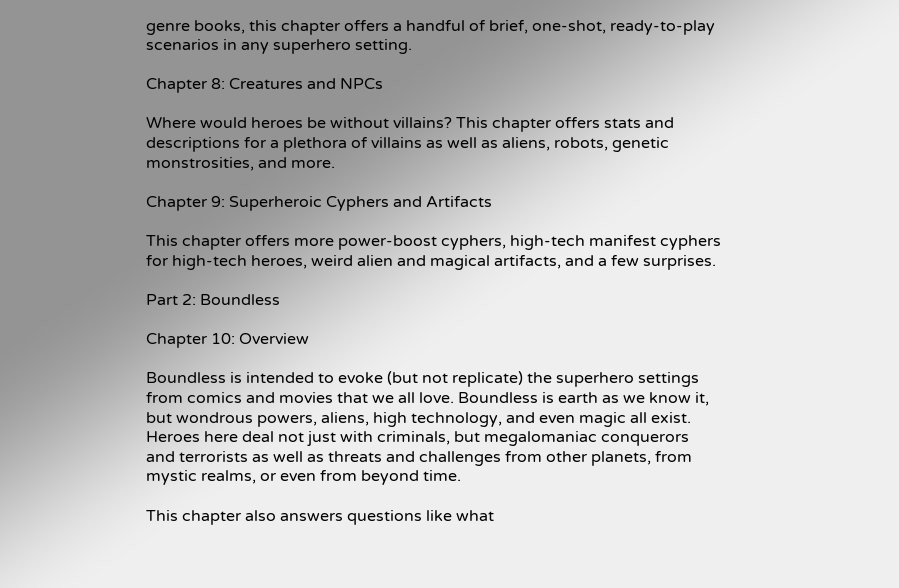genre books, this chapter offers a handful of brief, one-shot, ready-to-play scenarios in any superhero setting.

Chapter 8: Creatures and NPCs

Where would heroes be without villains? This chapter offers stats and descriptions for a plethora of villains as well as aliens, robots, genetic monstrosities, and more.

Chapter 9: Superheroic Cyphers and Artifacts

This chapter offers more power-boost cyphers, high-tech manifest cyphers for high-tech heroes, weird alien and magical artifacts, and a few surprises.

Part 2: Boundless

Chapter 10: Overview

Boundless is intended to evoke (but not replicate) the superhero settings from comics and movies that we all love. Boundless is earth as we know it, but wondrous powers, aliens, high technology, and even magic all exist. Heroes here deal not just with criminals, but megalomaniac conquerors and terrorists as well as threats and challenges from other planets, from mystic realms, or even from beyond time.

This chapter also answers questions like what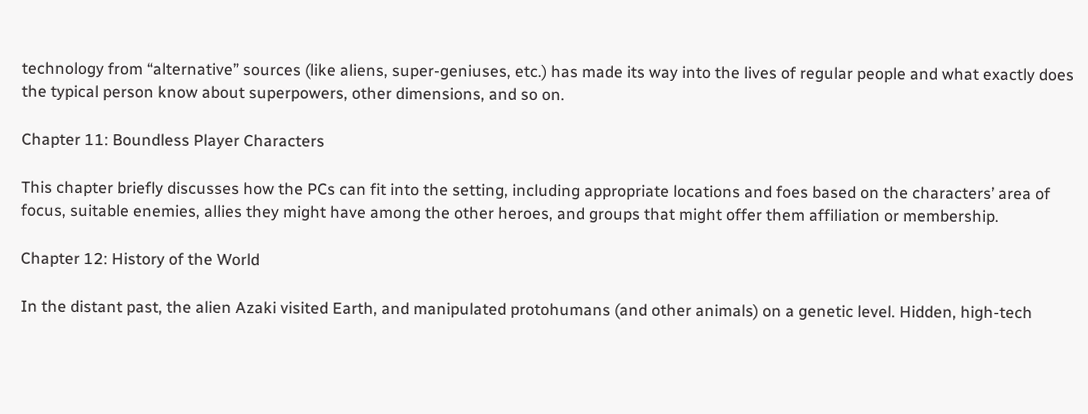technology from “alternative” sources (like aliens, super-geniuses, etc.) has made its way into the lives of regular people and what exactly does the typical person know about superpowers, other dimensions, and so on.

Chapter 11: Boundless Player Characters

This chapter briefly discusses how the PCs can fit into the setting, including appropriate locations and foes based on the characters’ area of focus, suitable enemies, allies they might have among the other heroes, and groups that might offer them affiliation or membership.

Chapter 12: History of the World

In the distant past, the alien Azaki visited Earth, and manipulated protohumans (and other animals) on a genetic level. Hidden, high-tech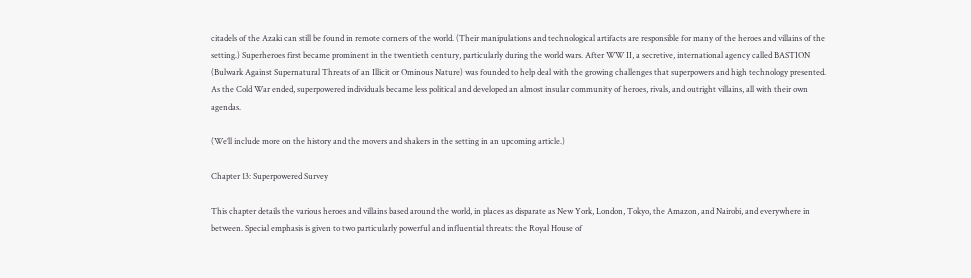citadels of the Azaki can still be found in remote corners of the world. (Their manipulations and technological artifacts are responsible for many of the heroes and villains of the setting.) Superheroes first became prominent in the twentieth century, particularly during the world wars. After WW II, a secretive, international agency called BASTION (Bulwark Against Supernatural Threats of an Illicit or Ominous Nature) was founded to help deal with the growing challenges that superpowers and high technology presented. As the Cold War ended, superpowered individuals became less political and developed an almost insular community of heroes, rivals, and outright villains, all with their own agendas.

(We’ll include more on the history and the movers and shakers in the setting in an upcoming article.)

Chapter 13: Superpowered Survey

This chapter details the various heroes and villains based around the world, in places as disparate as New York, London, Tokyo, the Amazon, and Nairobi, and everywhere in between. Special emphasis is given to two particularly powerful and influential threats: the Royal House of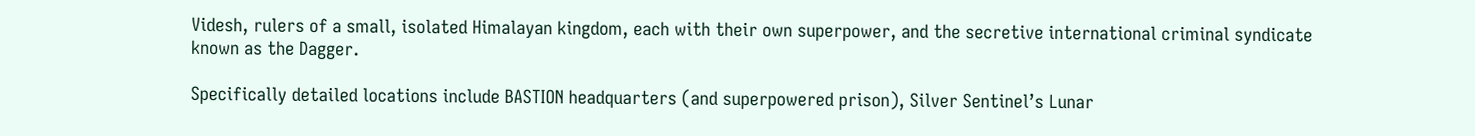Videsh, rulers of a small, isolated Himalayan kingdom, each with their own superpower, and the secretive international criminal syndicate known as the Dagger.

Specifically detailed locations include BASTION headquarters (and superpowered prison), Silver Sentinel’s Lunar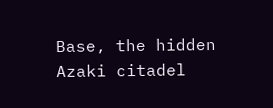Base, the hidden Azaki citadel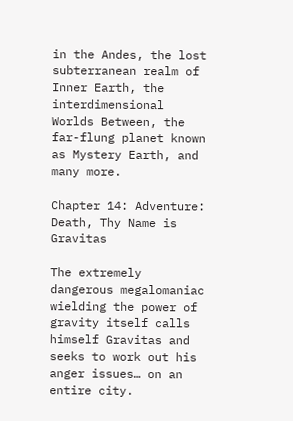in the Andes, the lost subterranean realm of Inner Earth, the interdimensional Worlds Between, the far-flung planet known as Mystery Earth, and many more.

Chapter 14: Adventure: Death, Thy Name is Gravitas

The extremely dangerous megalomaniac wielding the power of gravity itself calls himself Gravitas and seeks to work out his anger issues… on an entire city.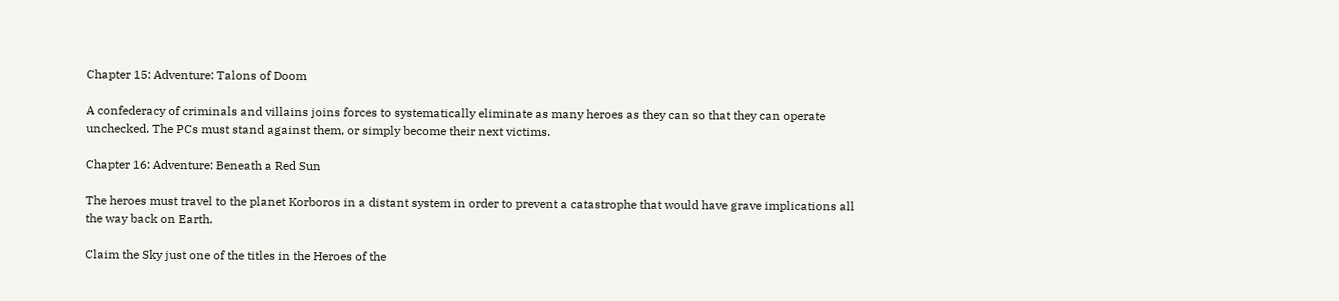Chapter 15: Adventure: Talons of Doom

A confederacy of criminals and villains joins forces to systematically eliminate as many heroes as they can so that they can operate unchecked. The PCs must stand against them, or simply become their next victims.

Chapter 16: Adventure: Beneath a Red Sun

The heroes must travel to the planet Korboros in a distant system in order to prevent a catastrophe that would have grave implications all the way back on Earth.

Claim the Sky just one of the titles in the Heroes of the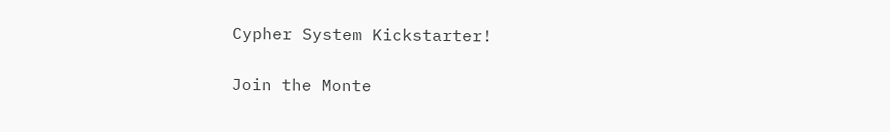Cypher System Kickstarter!

Join the Monte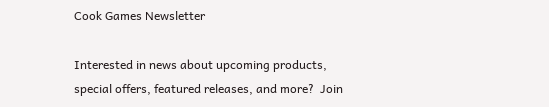Cook Games Newsletter

Interested in news about upcoming products, special offers, featured releases, and more?  Join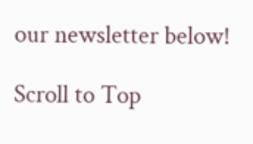our newsletter below!

Scroll to Top